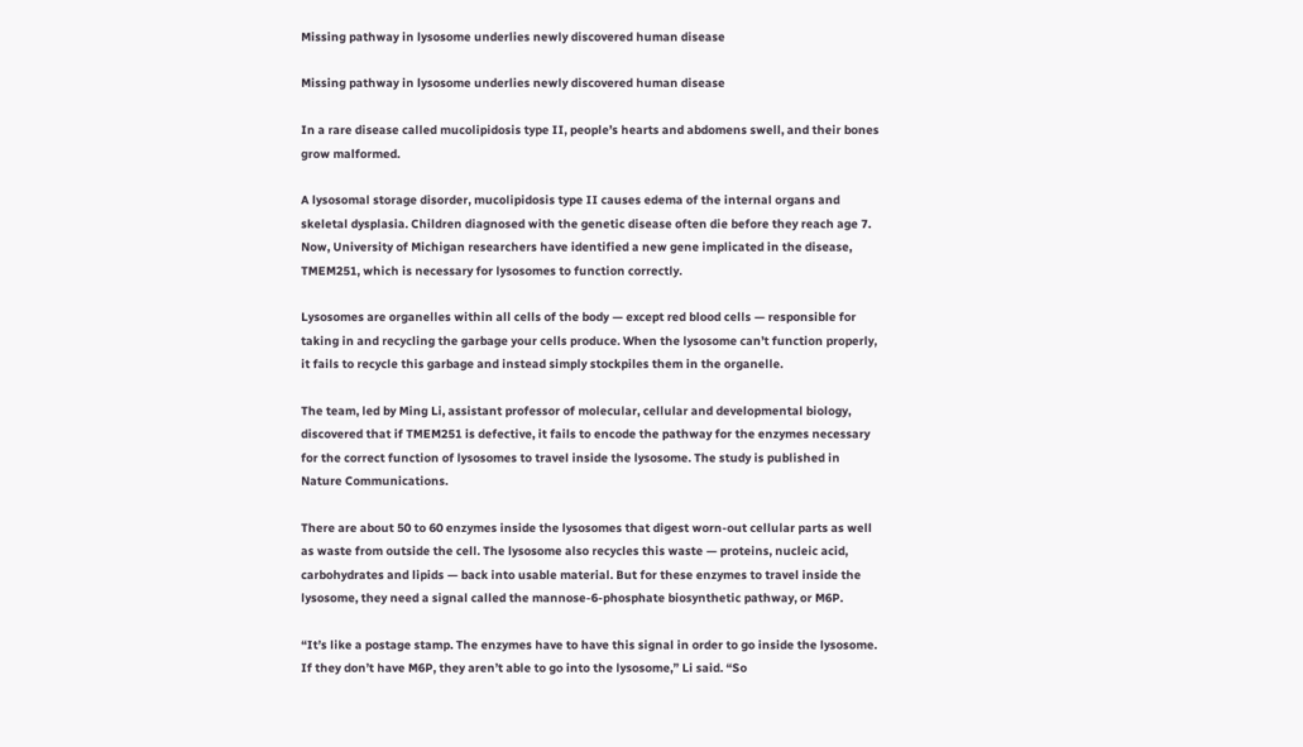Missing pathway in lysosome underlies newly discovered human disease

Missing pathway in lysosome underlies newly discovered human disease

In a rare disease called mucolipidosis type II, people’s hearts and abdomens swell, and their bones grow malformed.

A lysosomal storage disorder, mucolipidosis type II causes edema of the internal organs and skeletal dysplasia. Children diagnosed with the genetic disease often die before they reach age 7. Now, University of Michigan researchers have identified a new gene implicated in the disease, TMEM251, which is necessary for lysosomes to function correctly.

Lysosomes are organelles within all cells of the body — except red blood cells — responsible for taking in and recycling the garbage your cells produce. When the lysosome can’t function properly, it fails to recycle this garbage and instead simply stockpiles them in the organelle.

The team, led by Ming Li, assistant professor of molecular, cellular and developmental biology, discovered that if TMEM251 is defective, it fails to encode the pathway for the enzymes necessary for the correct function of lysosomes to travel inside the lysosome. The study is published in Nature Communications.

There are about 50 to 60 enzymes inside the lysosomes that digest worn-out cellular parts as well as waste from outside the cell. The lysosome also recycles this waste — proteins, nucleic acid, carbohydrates and lipids — back into usable material. But for these enzymes to travel inside the lysosome, they need a signal called the mannose-6-phosphate biosynthetic pathway, or M6P.

“It’s like a postage stamp. The enzymes have to have this signal in order to go inside the lysosome. If they don’t have M6P, they aren’t able to go into the lysosome,” Li said. “So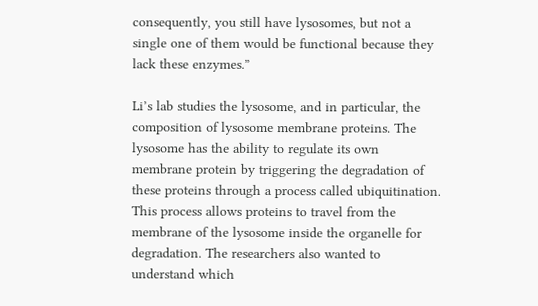consequently, you still have lysosomes, but not a single one of them would be functional because they lack these enzymes.”

Li’s lab studies the lysosome, and in particular, the composition of lysosome membrane proteins. The lysosome has the ability to regulate its own membrane protein by triggering the degradation of these proteins through a process called ubiquitination. This process allows proteins to travel from the membrane of the lysosome inside the organelle for degradation. The researchers also wanted to understand which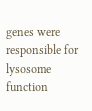genes were responsible for lysosome function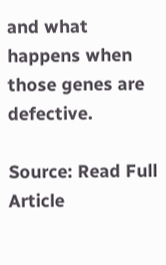and what happens when those genes are defective.

Source: Read Full Article